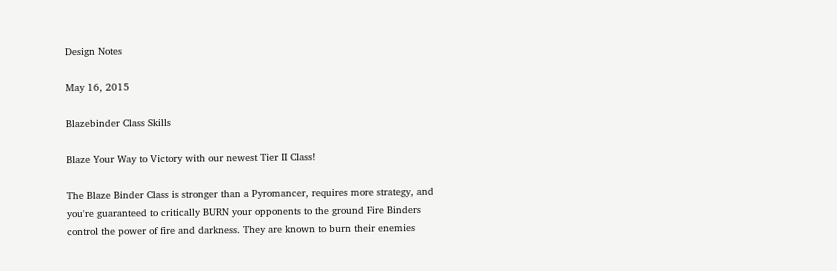Design Notes

May 16, 2015

Blazebinder Class Skills

Blaze Your Way to Victory with our newest Tier II Class!

The Blaze Binder Class is stronger than a Pyromancer, requires more strategy, and you're guaranteed to critically BURN your opponents to the ground Fire Binders control the power of fire and darkness. They are known to burn their enemies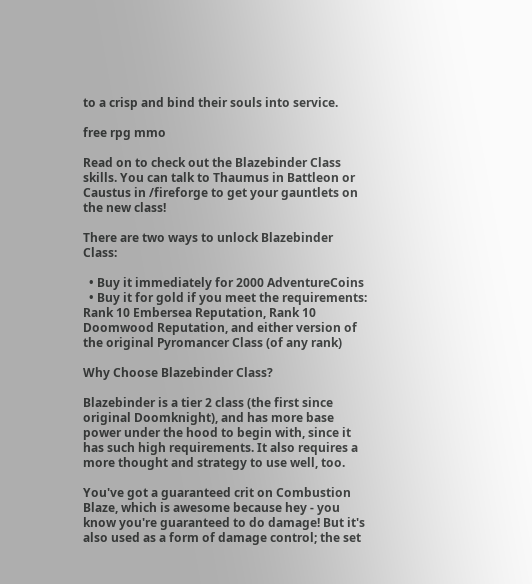to a crisp and bind their souls into service.

free rpg mmo

Read on to check out the Blazebinder Class skills. You can talk to Thaumus in Battleon or Caustus in /fireforge to get your gauntlets on the new class!

There are two ways to unlock Blazebinder Class:

  • Buy it immediately for 2000 AdventureCoins
  • Buy it for gold if you meet the requirements: Rank 10 Embersea Reputation, Rank 10 Doomwood Reputation, and either version of the original Pyromancer Class (of any rank)

Why Choose Blazebinder Class?

Blazebinder is a tier 2 class (the first since original Doomknight), and has more base power under the hood to begin with, since it has such high requirements. It also requires a more thought and strategy to use well, too.

You've got a guaranteed crit on Combustion Blaze, which is awesome because hey - you know you're guaranteed to do damage! But it's also used as a form of damage control; the set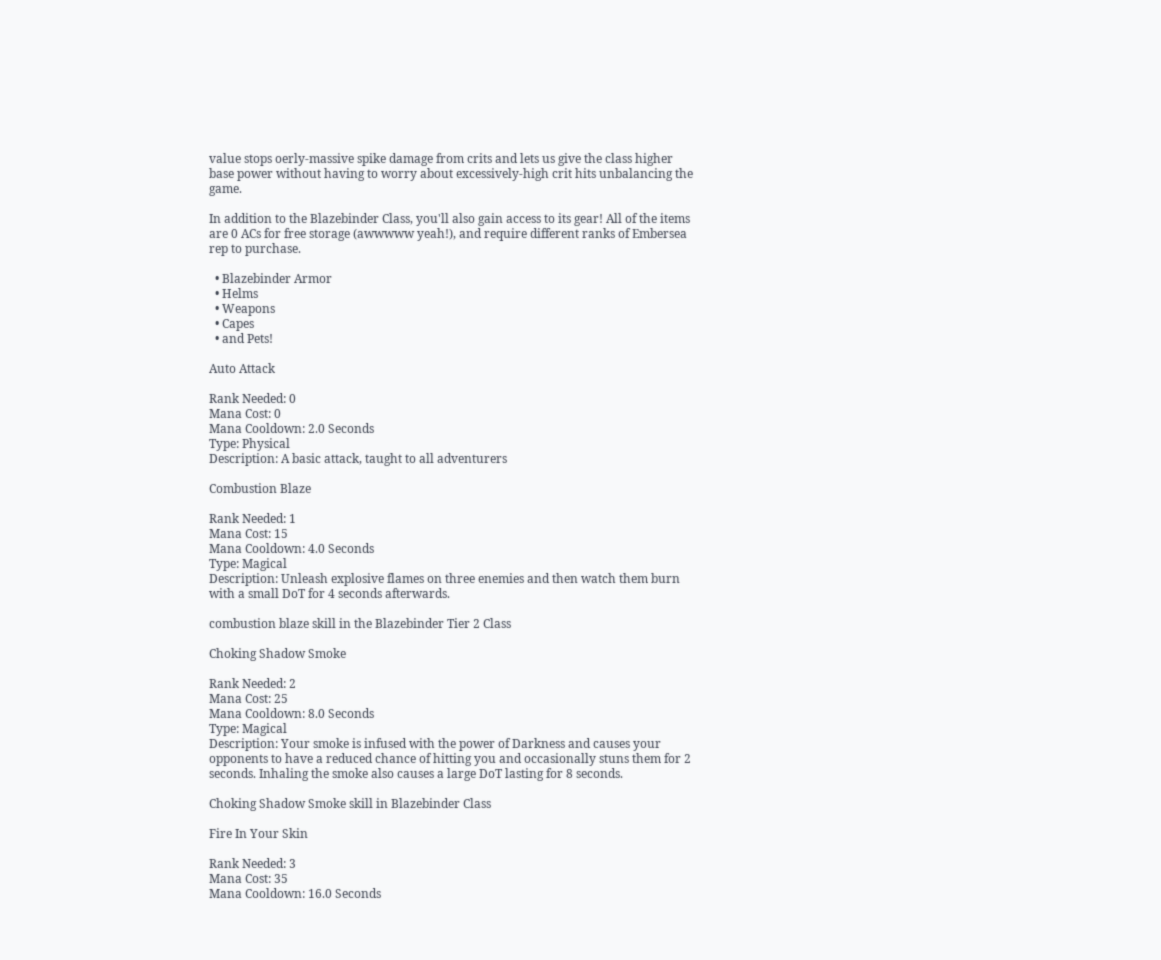value stops oerly-massive spike damage from crits and lets us give the class higher base power without having to worry about excessively-high crit hits unbalancing the game.

In addition to the Blazebinder Class, you'll also gain access to its gear! All of the items are 0 ACs for free storage (awwwww yeah!), and require different ranks of Embersea rep to purchase.

  • Blazebinder Armor
  • Helms
  • Weapons
  • Capes
  • and Pets!

Auto Attack

Rank Needed: 0
Mana Cost: 0
Mana Cooldown: 2.0 Seconds
Type: Physical
Description: A basic attack, taught to all adventurers

Combustion Blaze

Rank Needed: 1
Mana Cost: 15
Mana Cooldown: 4.0 Seconds
Type: Magical
Description: Unleash explosive flames on three enemies and then watch them burn with a small DoT for 4 seconds afterwards.

combustion blaze skill in the Blazebinder Tier 2 Class

Choking Shadow Smoke

Rank Needed: 2
Mana Cost: 25
Mana Cooldown: 8.0 Seconds
Type: Magical
Description: Your smoke is infused with the power of Darkness and causes your opponents to have a reduced chance of hitting you and occasionally stuns them for 2 seconds. Inhaling the smoke also causes a large DoT lasting for 8 seconds.

Choking Shadow Smoke skill in Blazebinder Class

Fire In Your Skin

Rank Needed: 3
Mana Cost: 35
Mana Cooldown: 16.0 Seconds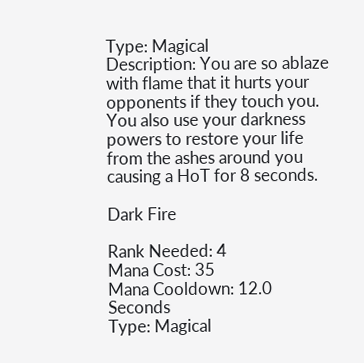Type: Magical
Description: You are so ablaze with flame that it hurts your opponents if they touch you. You also use your darkness powers to restore your life from the ashes around you causing a HoT for 8 seconds.

Dark Fire

Rank Needed: 4
Mana Cost: 35
Mana Cooldown: 12.0 Seconds
Type: Magical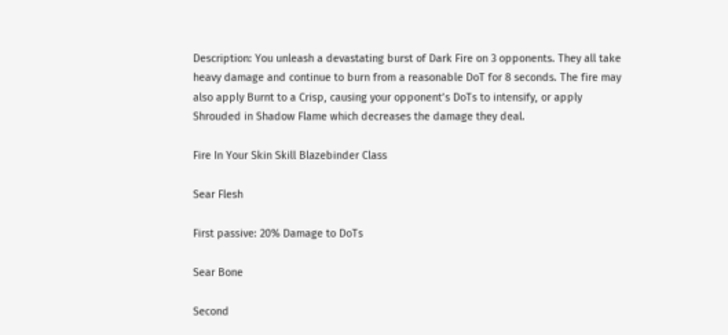Description: You unleash a devastating burst of Dark Fire on 3 opponents. They all take heavy damage and continue to burn from a reasonable DoT for 8 seconds. The fire may also apply Burnt to a Crisp, causing your opponent’s DoTs to intensify, or apply Shrouded in Shadow Flame which decreases the damage they deal.

Fire In Your Skin Skill Blazebinder Class

Sear Flesh

First passive: 20% Damage to DoTs

Sear Bone

Second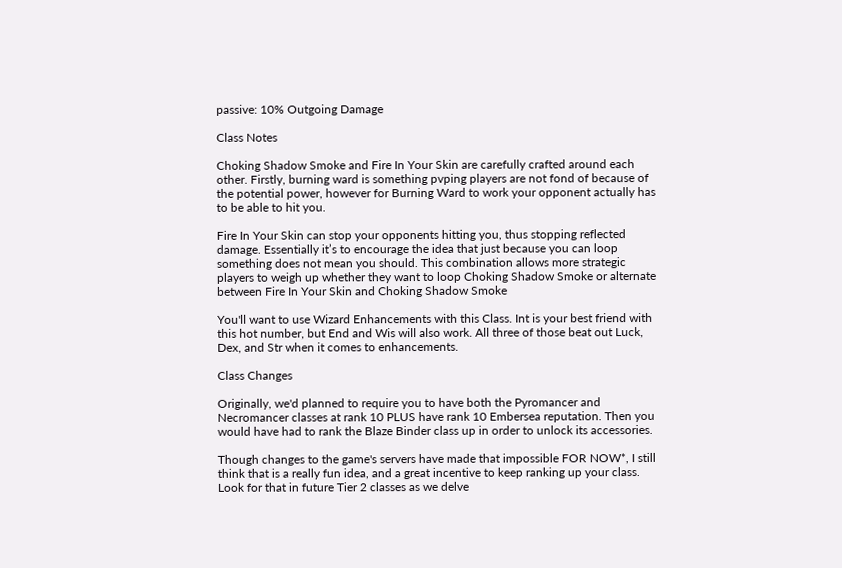passive: 10% Outgoing Damage

Class Notes

Choking Shadow Smoke and Fire In Your Skin are carefully crafted around each other. Firstly, burning ward is something pvping players are not fond of because of the potential power, however for Burning Ward to work your opponent actually has to be able to hit you.

Fire In Your Skin can stop your opponents hitting you, thus stopping reflected damage. Essentially it’s to encourage the idea that just because you can loop something does not mean you should. This combination allows more strategic players to weigh up whether they want to loop Choking Shadow Smoke or alternate between Fire In Your Skin and Choking Shadow Smoke

You'll want to use Wizard Enhancements with this Class. Int is your best friend with this hot number, but End and Wis will also work. All three of those beat out Luck, Dex, and Str when it comes to enhancements.

Class Changes

Originally, we'd planned to require you to have both the Pyromancer and Necromancer classes at rank 10 PLUS have rank 10 Embersea reputation. Then you would have had to rank the Blaze Binder class up in order to unlock its accessories.

Though changes to the game's servers have made that impossible FOR NOW*, I still think that is a really fun idea, and a great incentive to keep ranking up your class. Look for that in future Tier 2 classes as we delve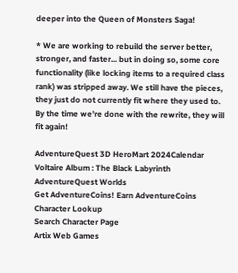deeper into the Queen of Monsters Saga!

* We are working to rebuild the server better, stronger, and faster... but in doing so, some core functionality (like locking items to a required class rank) was stripped away. We still have the pieces, they just do not currently fit where they used to. By the time we're done with the rewrite, they will fit again!

AdventureQuest 3D HeroMart 2024Calendar Voltaire Album : The Black Labyrinth
AdventureQuest Worlds
Get AdventureCoins! Earn AdventureCoins
Character Lookup
Search Character Page
Artix Web Games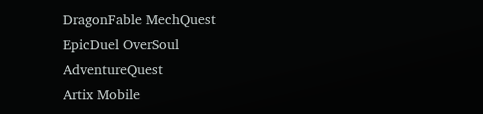DragonFable MechQuest EpicDuel OverSoul AdventureQuest
Artix Mobile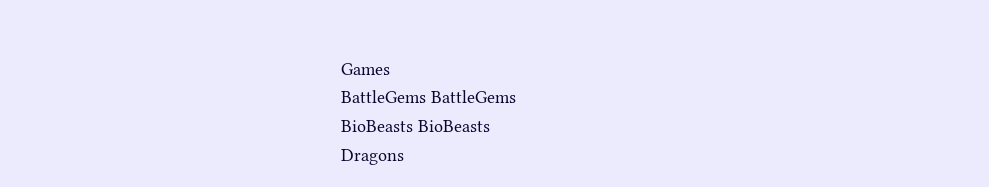Games
BattleGems BattleGems
BioBeasts BioBeasts
Dragons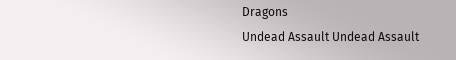Dragons
Undead Assault Undead Assault